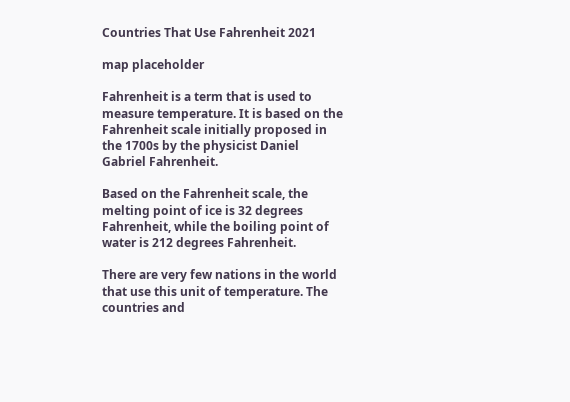Countries That Use Fahrenheit 2021

map placeholder

Fahrenheit is a term that is used to measure temperature. It is based on the Fahrenheit scale initially proposed in the 1700s by the physicist Daniel Gabriel Fahrenheit.

Based on the Fahrenheit scale, the melting point of ice is 32 degrees Fahrenheit, while the boiling point of water is 212 degrees Fahrenheit.

There are very few nations in the world that use this unit of temperature. The countries and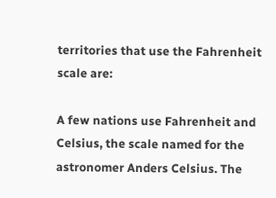territories that use the Fahrenheit scale are:

A few nations use Fahrenheit and Celsius, the scale named for the astronomer Anders Celsius. The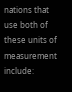nations that use both of these units of measurement include: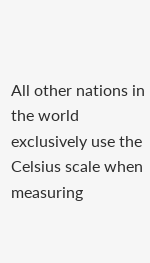All other nations in the world exclusively use the Celsius scale when measuring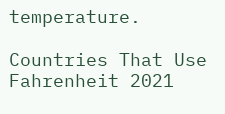temperature.

Countries That Use Fahrenheit 2021